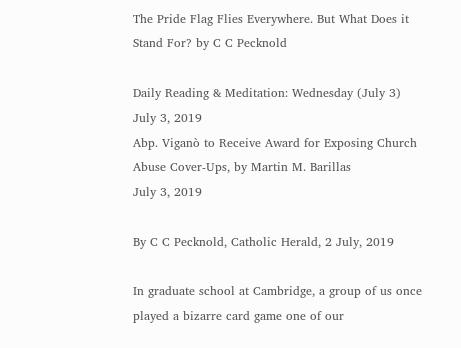The Pride Flag Flies Everywhere. But What Does it Stand For? by C C Pecknold

Daily Reading & Meditation: Wednesday (July 3)
July 3, 2019
Abp. Viganò to Receive Award for Exposing Church Abuse Cover-Ups, by Martin M. Barillas
July 3, 2019

By C C Pecknold, Catholic Herald, 2 July, 2019

In graduate school at Cambridge, a group of us once played a bizarre card game one of our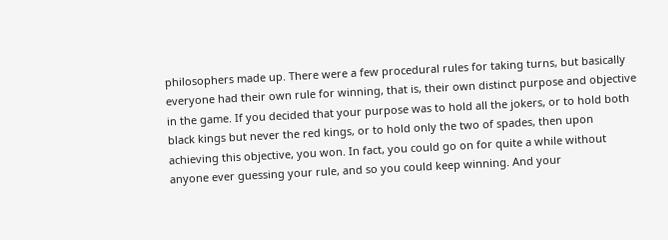philosophers made up. There were a few procedural rules for taking turns, but basically everyone had their own rule for winning, that is, their own distinct purpose and objective in the game. If you decided that your purpose was to hold all the jokers, or to hold both black kings but never the red kings, or to hold only the two of spades, then upon achieving this objective, you won. In fact, you could go on for quite a while without anyone ever guessing your rule, and so you could keep winning. And your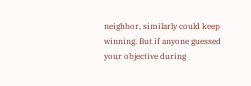neighbor, similarly could keep winning. But if anyone guessed your objective during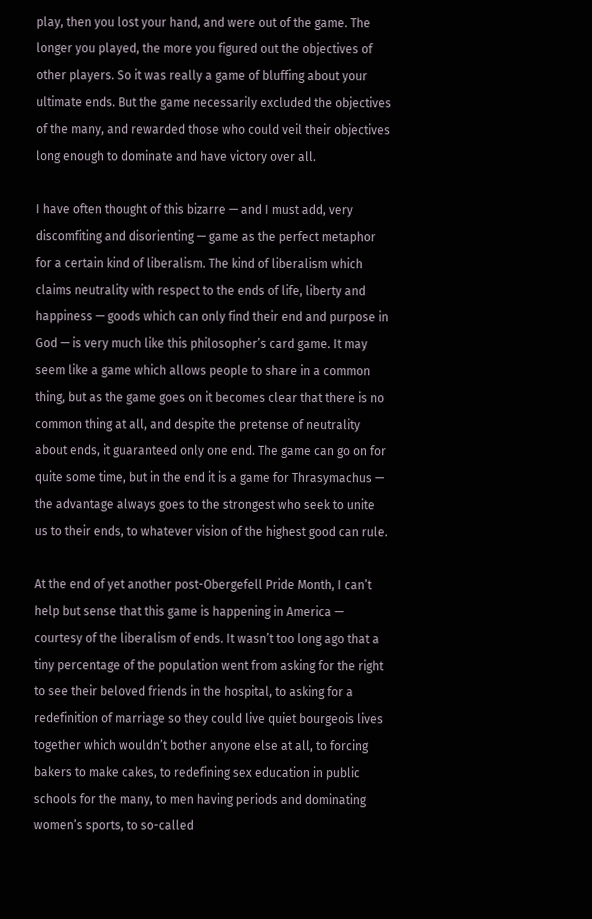play, then you lost your hand, and were out of the game. The longer you played, the more you figured out the objectives of other players. So it was really a game of bluffing about your ultimate ends. But the game necessarily excluded the objectives of the many, and rewarded those who could veil their objectives long enough to dominate and have victory over all.

I have often thought of this bizarre — and I must add, very discomfiting and disorienting — game as the perfect metaphor for a certain kind of liberalism. The kind of liberalism which claims neutrality with respect to the ends of life, liberty and happiness — goods which can only find their end and purpose in God — is very much like this philosopher’s card game. It may seem like a game which allows people to share in a common thing, but as the game goes on it becomes clear that there is no common thing at all, and despite the pretense of neutrality about ends, it guaranteed only one end. The game can go on for quite some time, but in the end it is a game for Thrasymachus — the advantage always goes to the strongest who seek to unite us to their ends, to whatever vision of the highest good can rule.

At the end of yet another post-Obergefell Pride Month, I can’t help but sense that this game is happening in America — courtesy of the liberalism of ends. It wasn’t too long ago that a tiny percentage of the population went from asking for the right to see their beloved friends in the hospital, to asking for a redefinition of marriage so they could live quiet bourgeois lives together which wouldn’t bother anyone else at all, to forcing bakers to make cakes, to redefining sex education in public schools for the many, to men having periods and dominating women’s sports, to so-called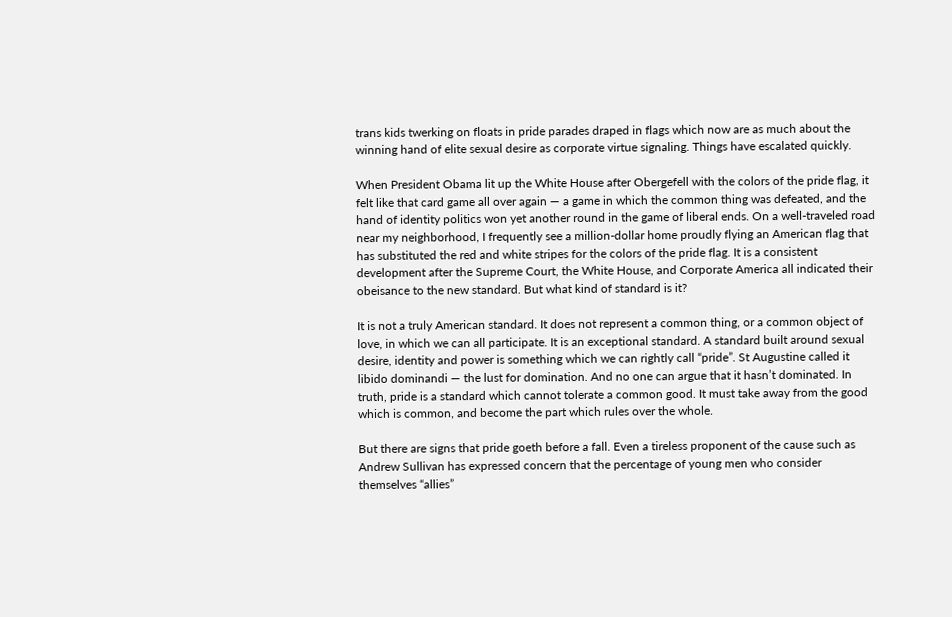trans kids twerking on floats in pride parades draped in flags which now are as much about the winning hand of elite sexual desire as corporate virtue signaling. Things have escalated quickly.

When President Obama lit up the White House after Obergefell with the colors of the pride flag, it felt like that card game all over again — a game in which the common thing was defeated, and the hand of identity politics won yet another round in the game of liberal ends. On a well-traveled road near my neighborhood, I frequently see a million-dollar home proudly flying an American flag that has substituted the red and white stripes for the colors of the pride flag. It is a consistent development after the Supreme Court, the White House, and Corporate America all indicated their obeisance to the new standard. But what kind of standard is it?

It is not a truly American standard. It does not represent a common thing, or a common object of love, in which we can all participate. It is an exceptional standard. A standard built around sexual desire, identity and power is something which we can rightly call “pride”. St Augustine called it libido dominandi — the lust for domination. And no one can argue that it hasn’t dominated. In truth, pride is a standard which cannot tolerate a common good. It must take away from the good which is common, and become the part which rules over the whole.

But there are signs that pride goeth before a fall. Even a tireless proponent of the cause such as Andrew Sullivan has expressed concern that the percentage of young men who consider themselves “allies”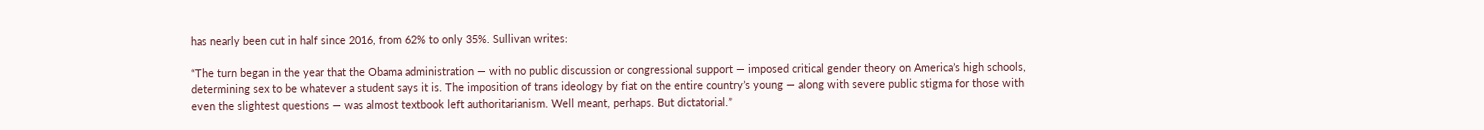has nearly been cut in half since 2016, from 62% to only 35%. Sullivan writes:

“The turn began in the year that the Obama administration — with no public discussion or congressional support — imposed critical gender theory on America’s high schools, determining sex to be whatever a student says it is. The imposition of trans ideology by fiat on the entire country’s young — along with severe public stigma for those with even the slightest questions — was almost textbook left authoritarianism. Well meant, perhaps. But dictatorial.”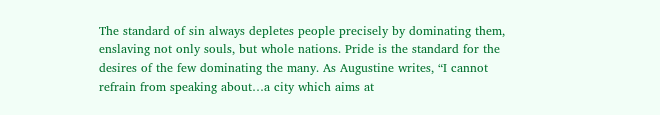The standard of sin always depletes people precisely by dominating them, enslaving not only souls, but whole nations. Pride is the standard for the desires of the few dominating the many. As Augustine writes, “I cannot refrain from speaking about…a city which aims at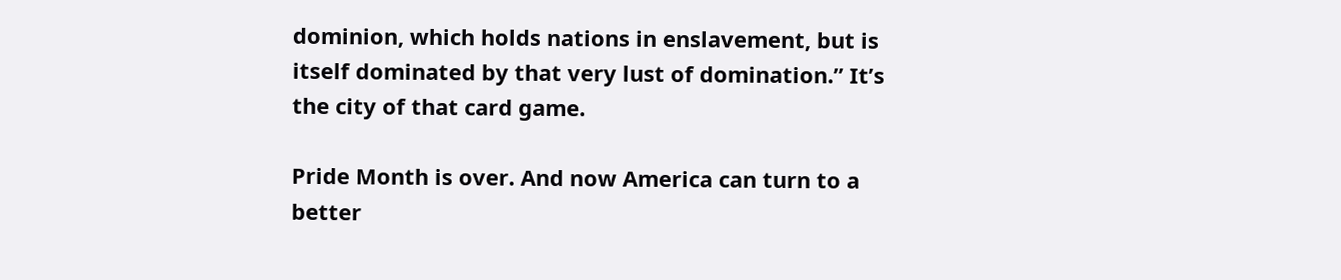dominion, which holds nations in enslavement, but is itself dominated by that very lust of domination.” It’s the city of that card game.

Pride Month is over. And now America can turn to a better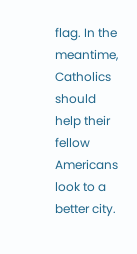flag. In the meantime, Catholics should help their fellow Americans look to a better city.